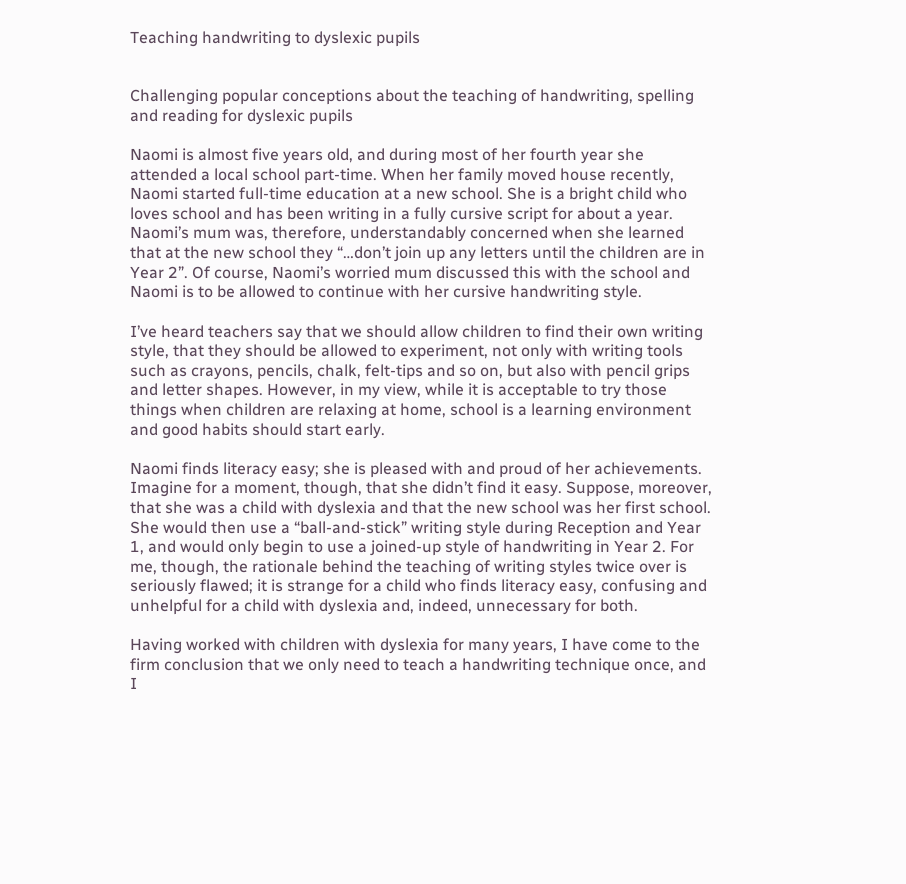Teaching handwriting to dyslexic pupils


Challenging popular conceptions about the teaching of handwriting, spelling and reading for dyslexic pupils

Naomi is almost five years old, and during most of her fourth year she attended a local school part-time. When her family moved house recently, Naomi started full-time education at a new school. She is a bright child who loves school and has been writing in a fully cursive script for about a year. Naomi’s mum was, therefore, understandably concerned when she learned that at the new school they “…don’t join up any letters until the children are in Year 2”. Of course, Naomi’s worried mum discussed this with the school and Naomi is to be allowed to continue with her cursive handwriting style.

I’ve heard teachers say that we should allow children to find their own writing style, that they should be allowed to experiment, not only with writing tools such as crayons, pencils, chalk, felt-tips and so on, but also with pencil grips and letter shapes. However, in my view, while it is acceptable to try those things when children are relaxing at home, school is a learning environment and good habits should start early.

Naomi finds literacy easy; she is pleased with and proud of her achievements. Imagine for a moment, though, that she didn’t find it easy. Suppose, moreover, that she was a child with dyslexia and that the new school was her first school. She would then use a “ball-and-stick” writing style during Reception and Year 1, and would only begin to use a joined-up style of handwriting in Year 2. For me, though, the rationale behind the teaching of writing styles twice over is seriously flawed; it is strange for a child who finds literacy easy, confusing and unhelpful for a child with dyslexia and, indeed, unnecessary for both.

Having worked with children with dyslexia for many years, I have come to the firm conclusion that we only need to teach a handwriting technique once, and I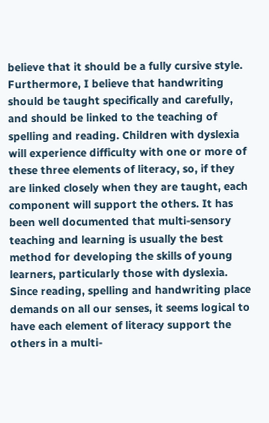believe that it should be a fully cursive style. Furthermore, I believe that handwriting should be taught specifically and carefully, and should be linked to the teaching of spelling and reading. Children with dyslexia will experience difficulty with one or more of these three elements of literacy, so, if they are linked closely when they are taught, each component will support the others. It has been well documented that multi-sensory teaching and learning is usually the best method for developing the skills of young learners, particularly those with dyslexia. Since reading, spelling and handwriting place demands on all our senses, it seems logical to have each element of literacy support the others in a multi-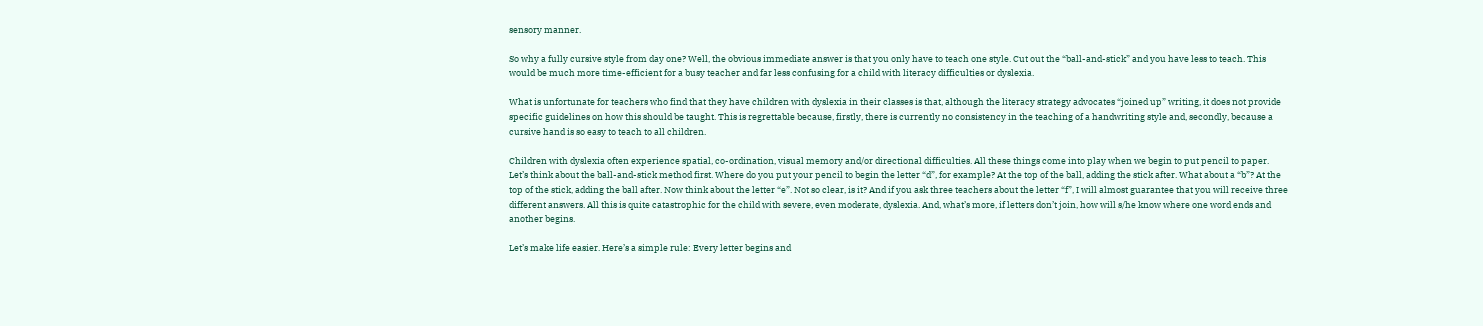sensory manner.

So why a fully cursive style from day one? Well, the obvious immediate answer is that you only have to teach one style. Cut out the “ball-and-stick” and you have less to teach. This would be much more time-efficient for a busy teacher and far less confusing for a child with literacy difficulties or dyslexia.

What is unfortunate for teachers who find that they have children with dyslexia in their classes is that, although the literacy strategy advocates “joined up” writing, it does not provide specific guidelines on how this should be taught. This is regrettable because, firstly, there is currently no consistency in the teaching of a handwriting style and, secondly, because a cursive hand is so easy to teach to all children.

Children with dyslexia often experience spatial, co-ordination, visual memory and/or directional difficulties. All these things come into play when we begin to put pencil to paper. Let’s think about the ball-and-stick method first. Where do you put your pencil to begin the letter “d”, for example? At the top of the ball, adding the stick after. What about a “b”? At the top of the stick, adding the ball after. Now think about the letter “e”. Not so clear, is it? And if you ask three teachers about the letter “f”, I will almost guarantee that you will receive three different answers. All this is quite catastrophic for the child with severe, even moderate, dyslexia. And, what’s more, if letters don’t join, how will s/he know where one word ends and another begins.

Let’s make life easier. Here’s a simple rule: Every letter begins and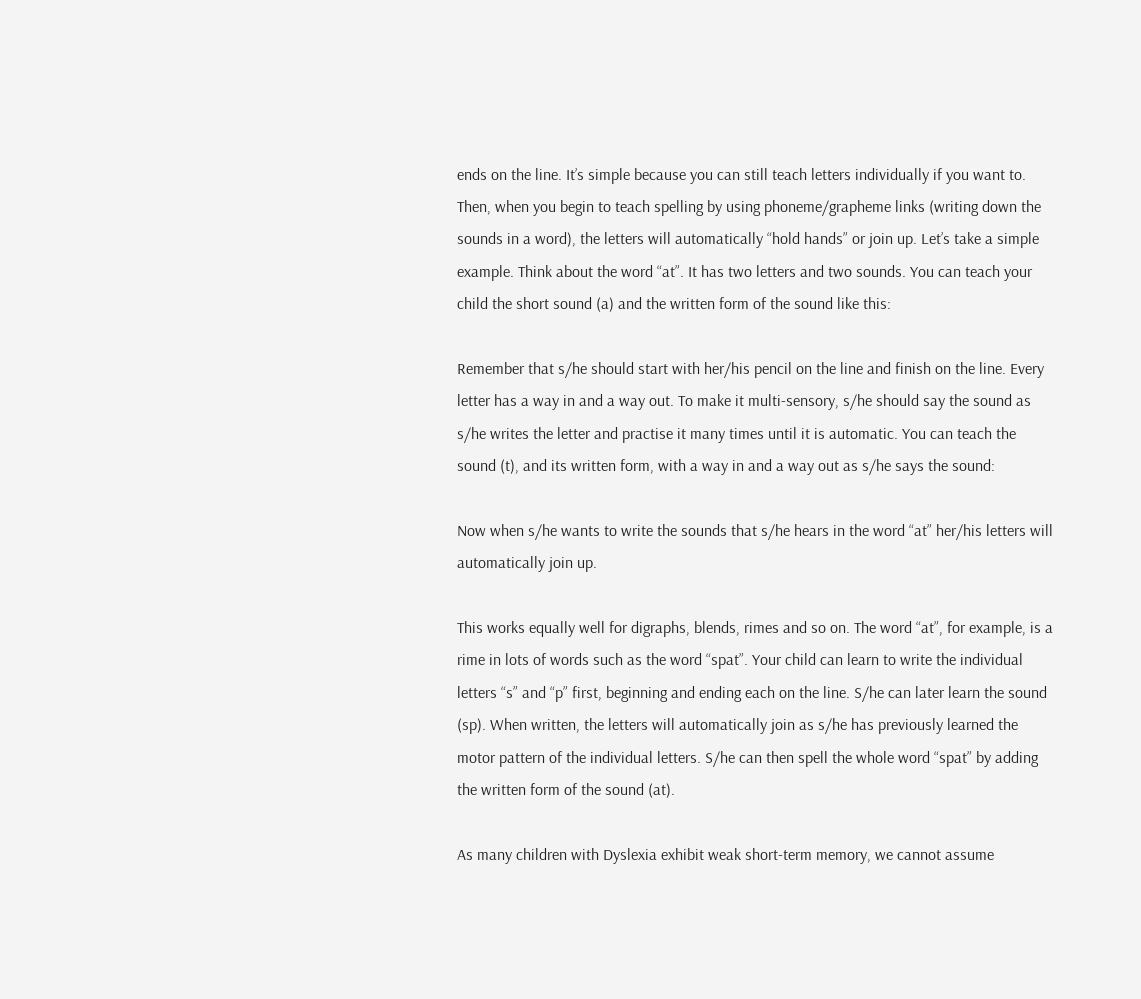ends on the line. It’s simple because you can still teach letters individually if you want to. Then, when you begin to teach spelling by using phoneme/grapheme links (writing down the sounds in a word), the letters will automatically “hold hands” or join up. Let’s take a simple example. Think about the word “at”. It has two letters and two sounds. You can teach your child the short sound (a) and the written form of the sound like this:

Remember that s/he should start with her/his pencil on the line and finish on the line. Every letter has a way in and a way out. To make it multi-sensory, s/he should say the sound as s/he writes the letter and practise it many times until it is automatic. You can teach the sound (t), and its written form, with a way in and a way out as s/he says the sound:

Now when s/he wants to write the sounds that s/he hears in the word “at” her/his letters will automatically join up.

This works equally well for digraphs, blends, rimes and so on. The word “at”, for example, is a rime in lots of words such as the word “spat”. Your child can learn to write the individual letters “s” and “p” first, beginning and ending each on the line. S/he can later learn the sound (sp). When written, the letters will automatically join as s/he has previously learned the motor pattern of the individual letters. S/he can then spell the whole word “spat” by adding the written form of the sound (at).

As many children with Dyslexia exhibit weak short-term memory, we cannot assume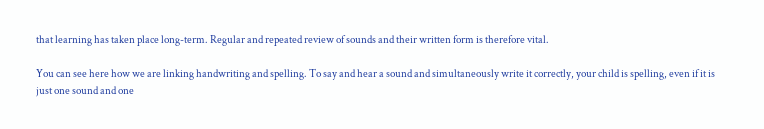that learning has taken place long-term. Regular and repeated review of sounds and their written form is therefore vital.

You can see here how we are linking handwriting and spelling. To say and hear a sound and simultaneously write it correctly, your child is spelling, even if it is just one sound and one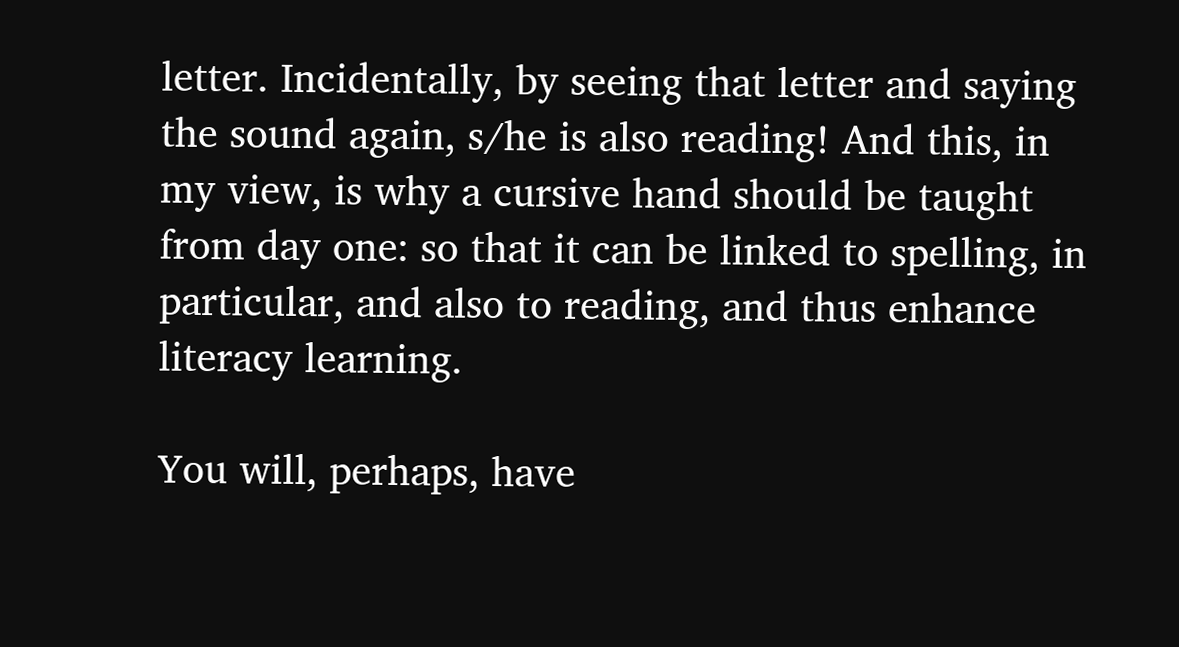letter. Incidentally, by seeing that letter and saying the sound again, s/he is also reading! And this, in my view, is why a cursive hand should be taught from day one: so that it can be linked to spelling, in particular, and also to reading, and thus enhance literacy learning.

You will, perhaps, have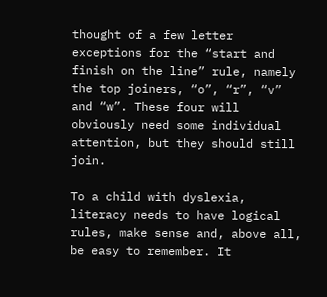thought of a few letter exceptions for the “start and finish on the line” rule, namely the top joiners, “o”, “r”, “v” and “w”. These four will obviously need some individual attention, but they should still join.

To a child with dyslexia, literacy needs to have logical rules, make sense and, above all, be easy to remember. It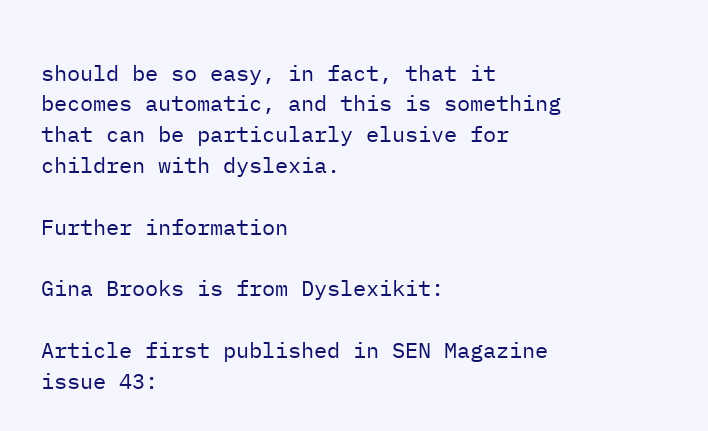should be so easy, in fact, that it becomes automatic, and this is something that can be particularly elusive for children with dyslexia.

Further information

Gina Brooks is from Dyslexikit:

Article first published in SEN Magazine issue 43: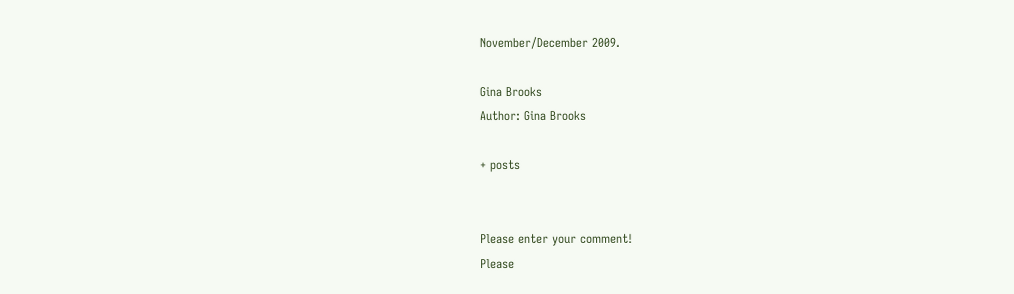November/December 2009.

Gina Brooks
Author: Gina Brooks

+ posts


Please enter your comment!
Please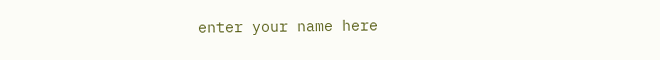enter your name here